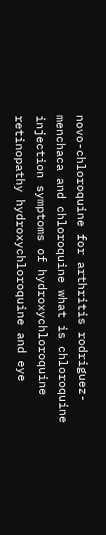novo-chloroquine for arthritis rodriguez-menchaca and chloroquine what is chloroquine injection symptoms of hydroxychloroquine retinopathy hydroxychloroquine and eye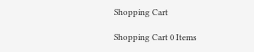Shopping Cart

Shopping Cart 0 Items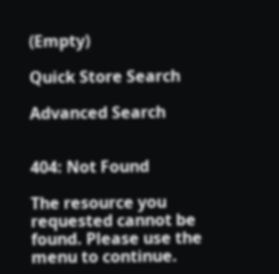(Empty)

Quick Store Search

Advanced Search


404: Not Found

The resource you requested cannot be found. Please use the menu to continue.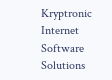Kryptronic Internet Software Solutions